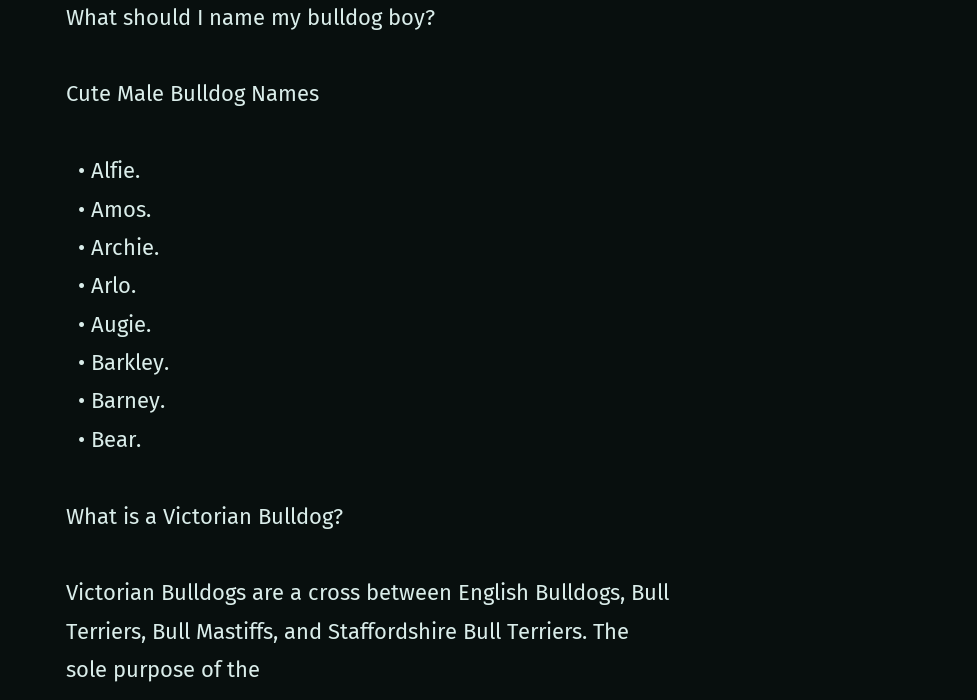What should I name my bulldog boy?

Cute Male Bulldog Names

  • Alfie.
  • Amos.
  • Archie.
  • Arlo.
  • Augie.
  • Barkley.
  • Barney.
  • Bear.

What is a Victorian Bulldog?

Victorian Bulldogs are a cross between English Bulldogs, Bull Terriers, Bull Mastiffs, and Staffordshire Bull Terriers. The sole purpose of the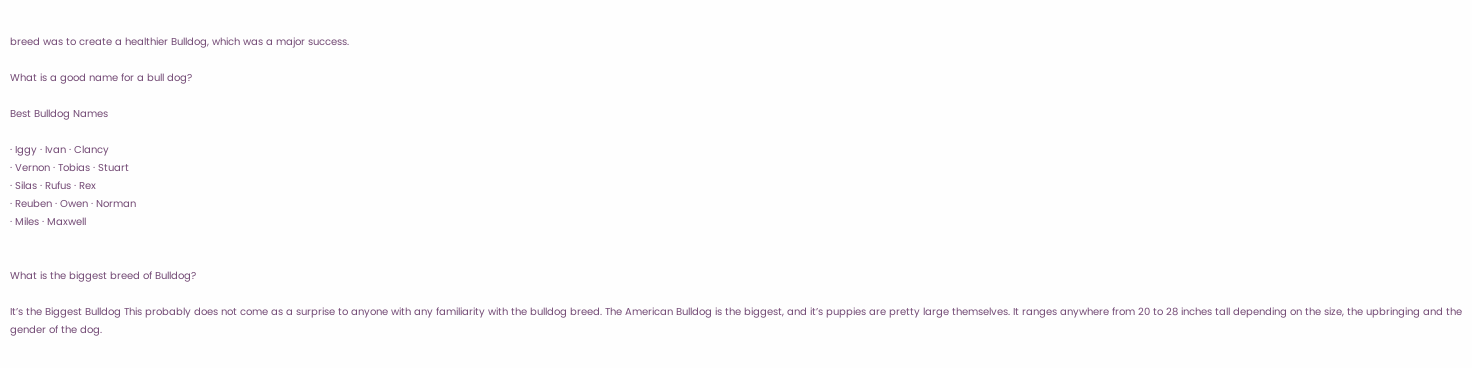breed was to create a healthier Bulldog, which was a major success.

What is a good name for a bull dog?

Best Bulldog Names

· Iggy · Ivan · Clancy
· Vernon · Tobias · Stuart
· Silas · Rufus · Rex
· Reuben · Owen · Norman
· Miles · Maxwell


What is the biggest breed of Bulldog?

It’s the Biggest Bulldog This probably does not come as a surprise to anyone with any familiarity with the bulldog breed. The American Bulldog is the biggest, and it’s puppies are pretty large themselves. It ranges anywhere from 20 to 28 inches tall depending on the size, the upbringing and the gender of the dog.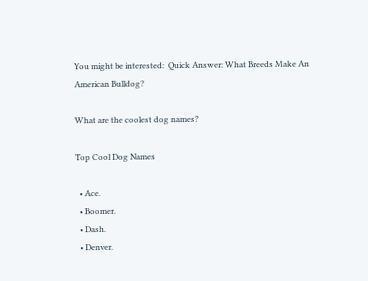You might be interested:  Quick Answer: What Breeds Make An American Bulldog?

What are the coolest dog names?

Top Cool Dog Names

  • Ace.
  • Boomer.
  • Dash.
  • Denver.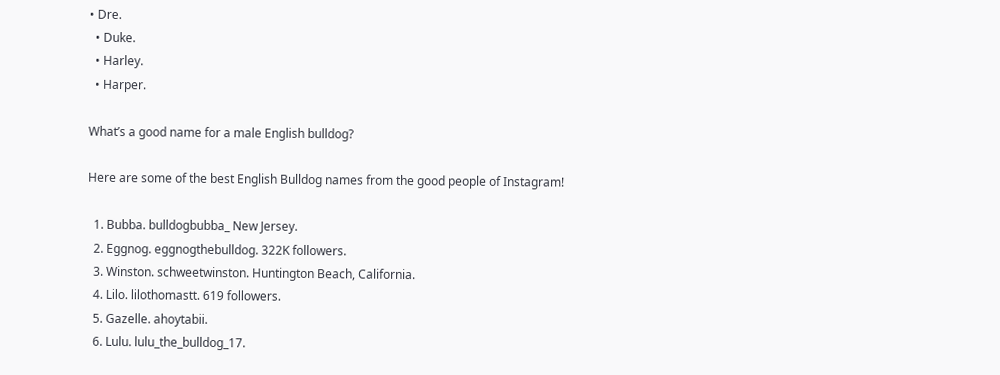• Dre.
  • Duke.
  • Harley.
  • Harper.

What’s a good name for a male English bulldog?

Here are some of the best English Bulldog names from the good people of Instagram!

  1. Bubba. bulldogbubba_ New Jersey.
  2. Eggnog. eggnogthebulldog. 322K followers.
  3. Winston. schweetwinston. Huntington Beach, California.
  4. Lilo. lilothomastt. 619 followers.
  5. Gazelle. ahoytabii.
  6. Lulu. lulu_the_bulldog_17.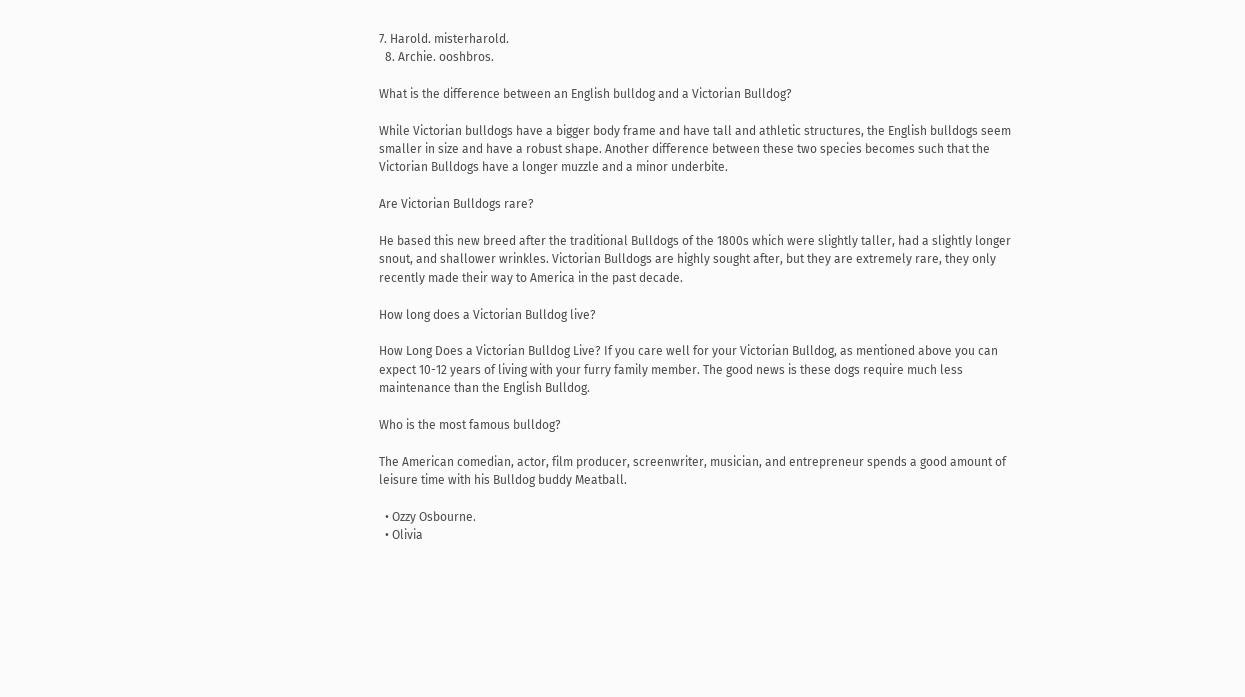7. Harold. misterharold.
  8. Archie. ooshbros.

What is the difference between an English bulldog and a Victorian Bulldog?

While Victorian bulldogs have a bigger body frame and have tall and athletic structures, the English bulldogs seem smaller in size and have a robust shape. Another difference between these two species becomes such that the Victorian Bulldogs have a longer muzzle and a minor underbite.

Are Victorian Bulldogs rare?

He based this new breed after the traditional Bulldogs of the 1800s which were slightly taller, had a slightly longer snout, and shallower wrinkles. Victorian Bulldogs are highly sought after, but they are extremely rare, they only recently made their way to America in the past decade.

How long does a Victorian Bulldog live?

How Long Does a Victorian Bulldog Live? If you care well for your Victorian Bulldog, as mentioned above you can expect 10-12 years of living with your furry family member. The good news is these dogs require much less maintenance than the English Bulldog.

Who is the most famous bulldog?

The American comedian, actor, film producer, screenwriter, musician, and entrepreneur spends a good amount of leisure time with his Bulldog buddy Meatball.

  • Ozzy Osbourne.
  • Olivia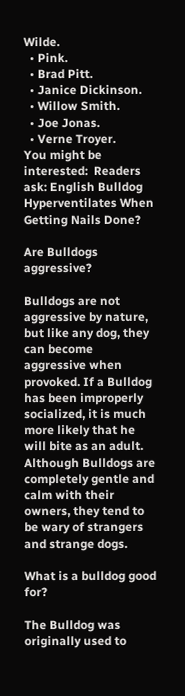Wilde.
  • Pink.
  • Brad Pitt.
  • Janice Dickinson.
  • Willow Smith.
  • Joe Jonas.
  • Verne Troyer.
You might be interested:  Readers ask: English Bulldog Hyperventilates When Getting Nails Done?

Are Bulldogs aggressive?

Bulldogs are not aggressive by nature, but like any dog, they can become aggressive when provoked. If a Bulldog has been improperly socialized, it is much more likely that he will bite as an adult. Although Bulldogs are completely gentle and calm with their owners, they tend to be wary of strangers and strange dogs.

What is a bulldog good for?

The Bulldog was originally used to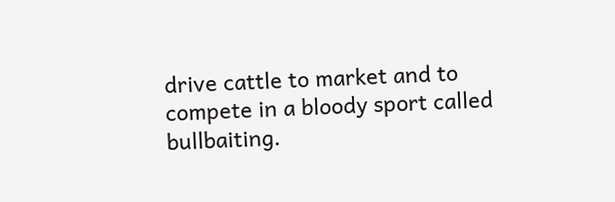drive cattle to market and to compete in a bloody sport called bullbaiting.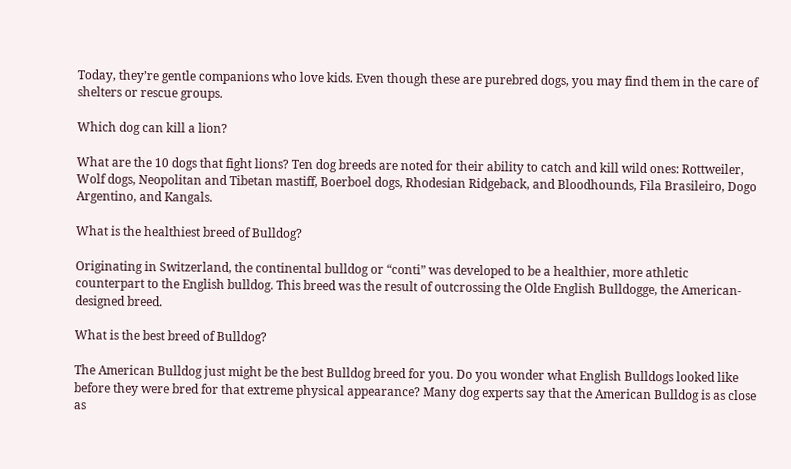Today, they’re gentle companions who love kids. Even though these are purebred dogs, you may find them in the care of shelters or rescue groups.

Which dog can kill a lion?

What are the 10 dogs that fight lions? Ten dog breeds are noted for their ability to catch and kill wild ones: Rottweiler, Wolf dogs, Neopolitan and Tibetan mastiff, Boerboel dogs, Rhodesian Ridgeback, and Bloodhounds, Fila Brasileiro, Dogo Argentino, and Kangals.

What is the healthiest breed of Bulldog?

Originating in Switzerland, the continental bulldog or “conti” was developed to be a healthier, more athletic counterpart to the English bulldog. This breed was the result of outcrossing the Olde English Bulldogge, the American-designed breed.

What is the best breed of Bulldog?

The American Bulldog just might be the best Bulldog breed for you. Do you wonder what English Bulldogs looked like before they were bred for that extreme physical appearance? Many dog experts say that the American Bulldog is as close as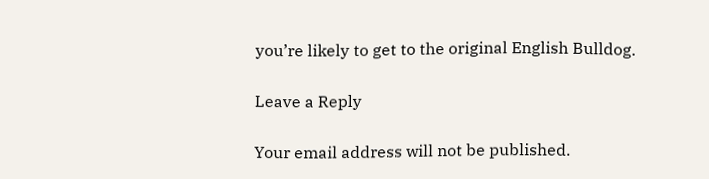you’re likely to get to the original English Bulldog.

Leave a Reply

Your email address will not be published.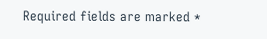Required fields are marked *